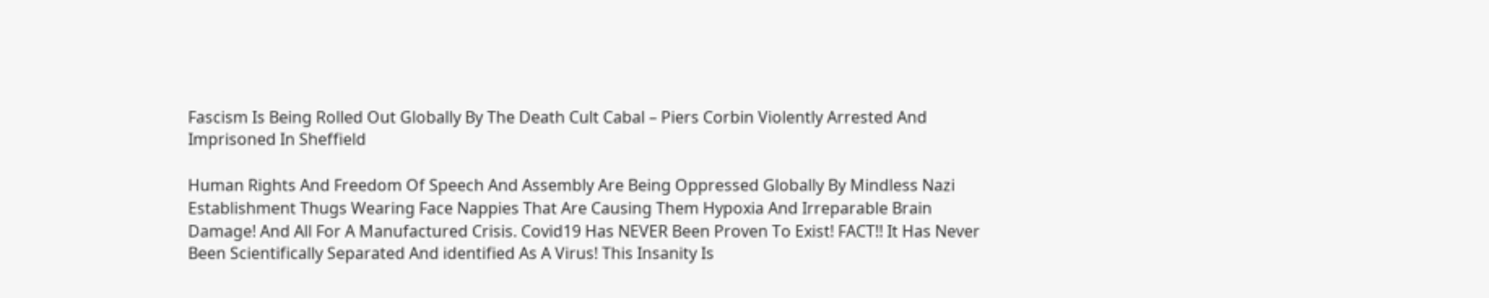Fascism Is Being Rolled Out Globally By The Death Cult Cabal – Piers Corbin Violently Arrested And Imprisoned In Sheffield

Human Rights And Freedom Of Speech And Assembly Are Being Oppressed Globally By Mindless Nazi Establishment Thugs Wearing Face Nappies That Are Causing Them Hypoxia And Irreparable Brain Damage! And All For A Manufactured Crisis. Covid19 Has NEVER Been Proven To Exist! FACT!! It Has Never Been Scientifically Separated And identified As A Virus! This Insanity Is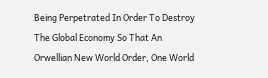Being Perpetrated In Order To Destroy The Global Economy So That An Orwellian New World Order, One World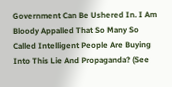Government Can Be Ushered In. I Am Bloody Appalled That So Many So Called Intelligent People Are Buying Into This Lie And Propaganda? (See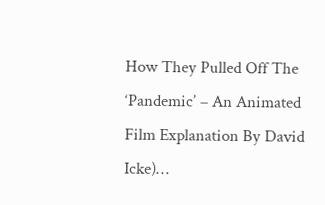How They Pulled Off The ‘Pandemic’ – An Animated Film Explanation By David Icke)…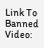Link To Banned Video: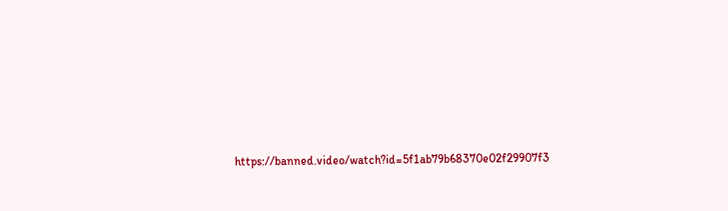https://banned.video/watch?id=5f1ab79b68370e02f29907f3